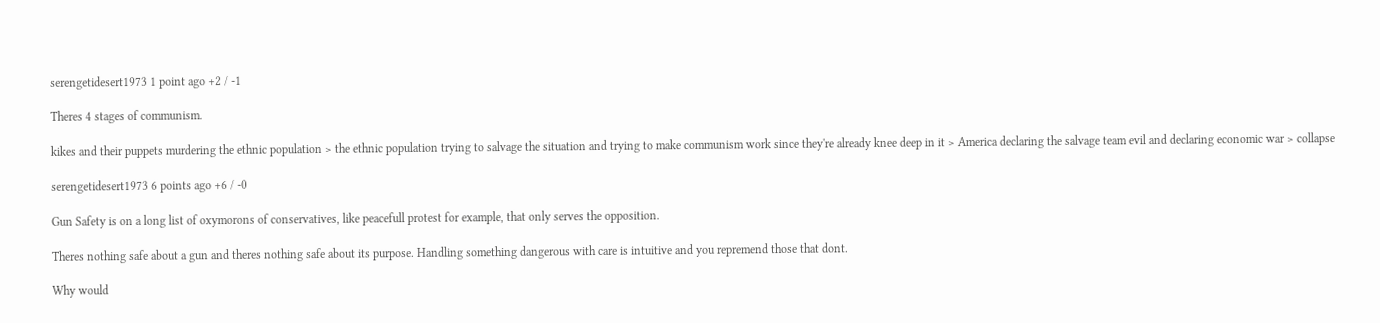serengetidesert1973 1 point ago +2 / -1

Theres 4 stages of communism.

kikes and their puppets murdering the ethnic population > the ethnic population trying to salvage the situation and trying to make communism work since they're already knee deep in it > America declaring the salvage team evil and declaring economic war > collapse

serengetidesert1973 6 points ago +6 / -0

Gun Safety is on a long list of oxymorons of conservatives, like peacefull protest for example, that only serves the opposition.

Theres nothing safe about a gun and theres nothing safe about its purpose. Handling something dangerous with care is intuitive and you repremend those that dont.

Why would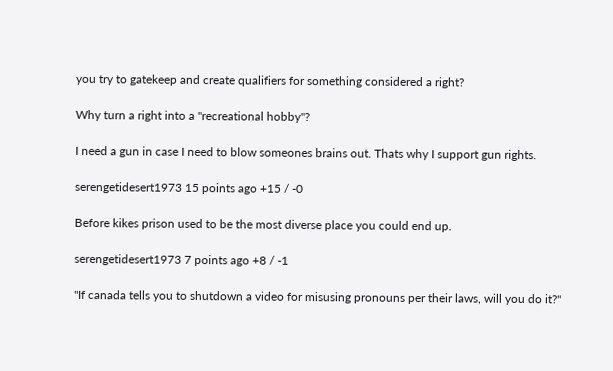you try to gatekeep and create qualifiers for something considered a right?

Why turn a right into a "recreational hobby"?

I need a gun in case I need to blow someones brains out. Thats why I support gun rights.

serengetidesert1973 15 points ago +15 / -0

Before kikes prison used to be the most diverse place you could end up.

serengetidesert1973 7 points ago +8 / -1

"If canada tells you to shutdown a video for misusing pronouns per their laws, will you do it?"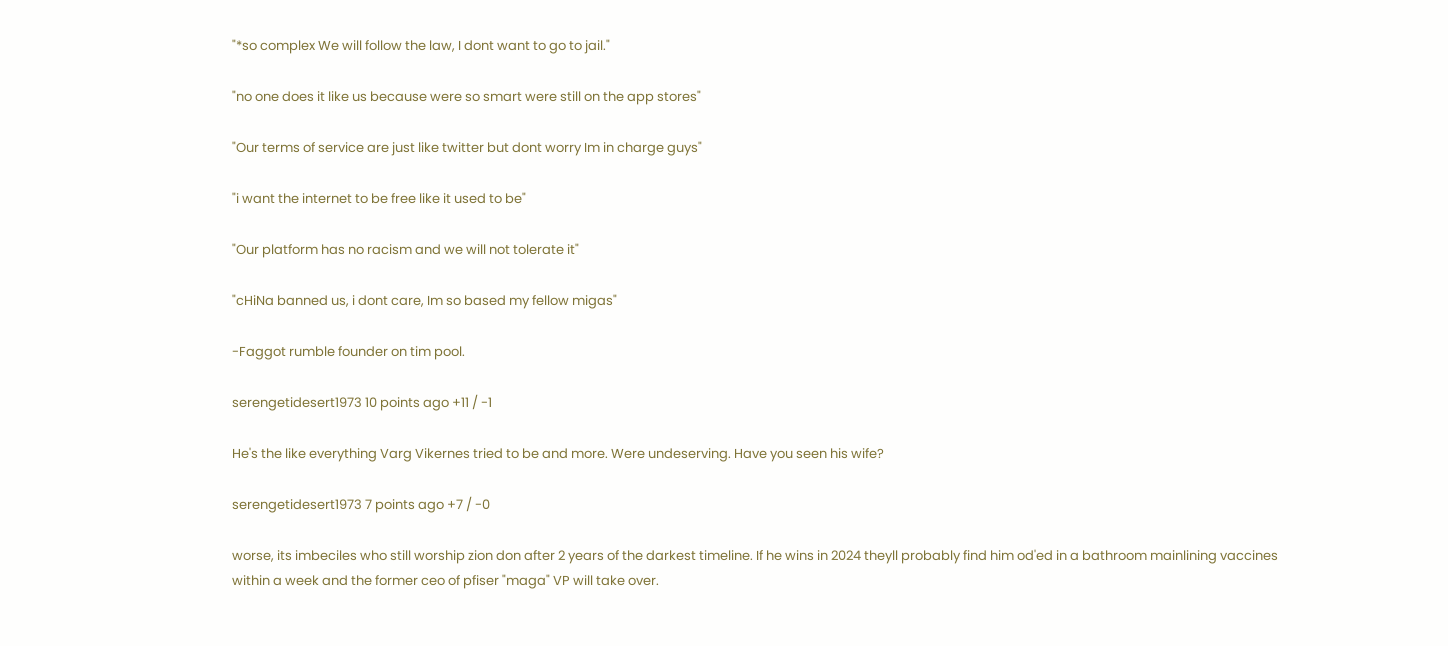"*so complex We will follow the law, I dont want to go to jail."

"no one does it like us because were so smart were still on the app stores"

"Our terms of service are just like twitter but dont worry Im in charge guys"

"i want the internet to be free like it used to be"

"Our platform has no racism and we will not tolerate it"

"cHiNa banned us, i dont care, Im so based my fellow migas"

-Faggot rumble founder on tim pool.

serengetidesert1973 10 points ago +11 / -1

He's the like everything Varg Vikernes tried to be and more. Were undeserving. Have you seen his wife?

serengetidesert1973 7 points ago +7 / -0

worse, its imbeciles who still worship zion don after 2 years of the darkest timeline. If he wins in 2024 theyll probably find him od'ed in a bathroom mainlining vaccines within a week and the former ceo of pfiser "maga" VP will take over.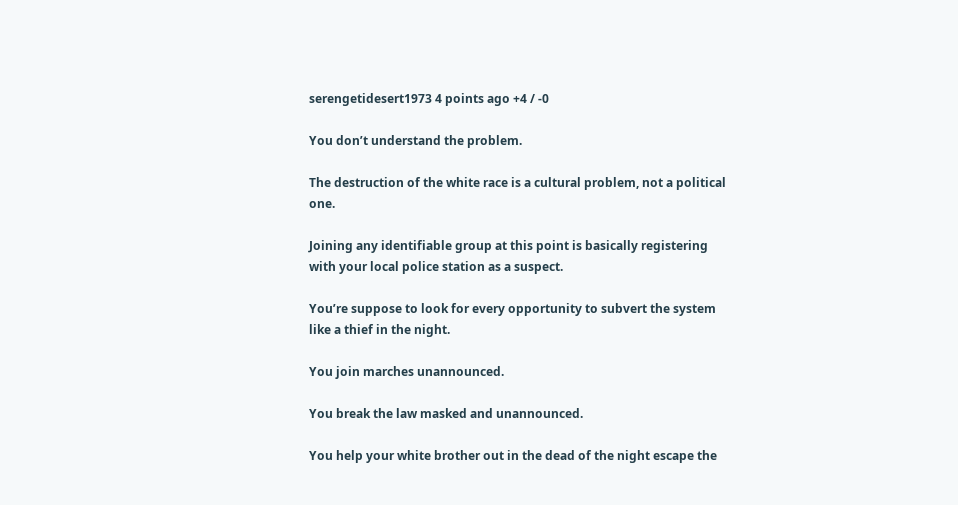serengetidesert1973 4 points ago +4 / -0

You don’t understand the problem.

The destruction of the white race is a cultural problem, not a political one.

Joining any identifiable group at this point is basically registering with your local police station as a suspect.

You’re suppose to look for every opportunity to subvert the system like a thief in the night.

You join marches unannounced.

You break the law masked and unannounced.

You help your white brother out in the dead of the night escape the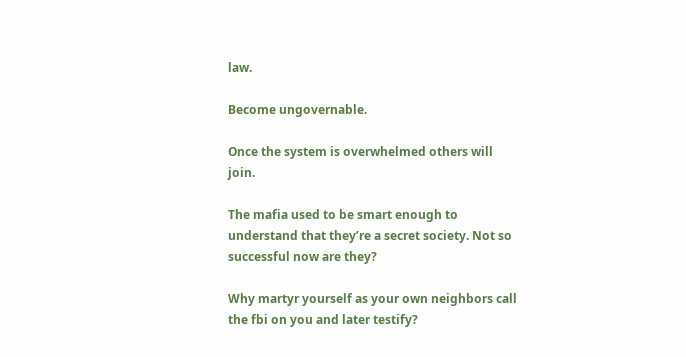law.

Become ungovernable.

Once the system is overwhelmed others will join.

The mafia used to be smart enough to understand that they’re a secret society. Not so successful now are they?

Why martyr yourself as your own neighbors call the fbi on you and later testify?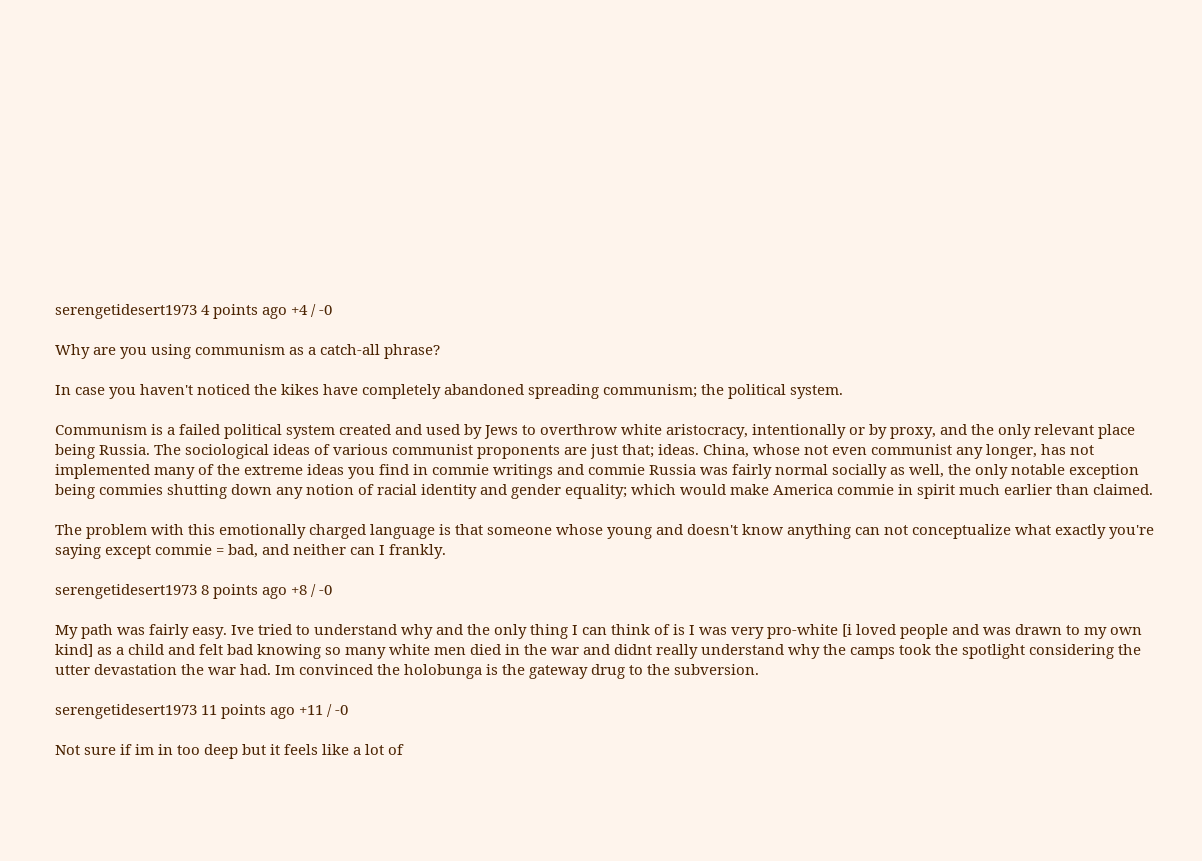serengetidesert1973 4 points ago +4 / -0

Why are you using communism as a catch-all phrase?

In case you haven't noticed the kikes have completely abandoned spreading communism; the political system.

Communism is a failed political system created and used by Jews to overthrow white aristocracy, intentionally or by proxy, and the only relevant place being Russia. The sociological ideas of various communist proponents are just that; ideas. China, whose not even communist any longer, has not implemented many of the extreme ideas you find in commie writings and commie Russia was fairly normal socially as well, the only notable exception being commies shutting down any notion of racial identity and gender equality; which would make America commie in spirit much earlier than claimed.

The problem with this emotionally charged language is that someone whose young and doesn't know anything can not conceptualize what exactly you're saying except commie = bad, and neither can I frankly.

serengetidesert1973 8 points ago +8 / -0

My path was fairly easy. Ive tried to understand why and the only thing I can think of is I was very pro-white [i loved people and was drawn to my own kind] as a child and felt bad knowing so many white men died in the war and didnt really understand why the camps took the spotlight considering the utter devastation the war had. Im convinced the holobunga is the gateway drug to the subversion.

serengetidesert1973 11 points ago +11 / -0

Not sure if im in too deep but it feels like a lot of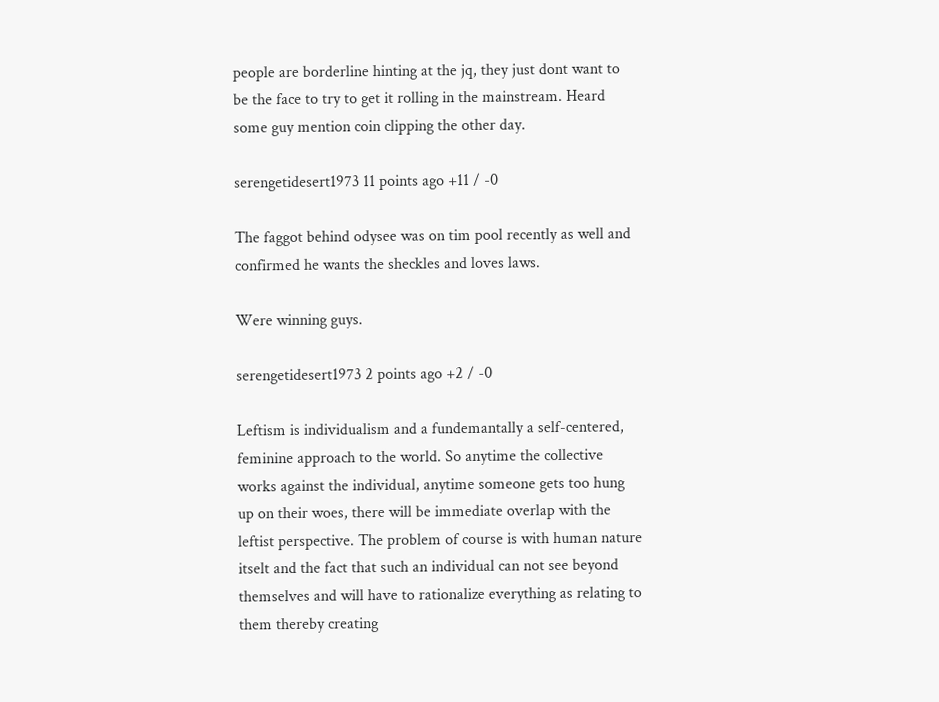people are borderline hinting at the jq, they just dont want to be the face to try to get it rolling in the mainstream. Heard some guy mention coin clipping the other day.

serengetidesert1973 11 points ago +11 / -0

The faggot behind odysee was on tim pool recently as well and confirmed he wants the sheckles and loves laws.

Were winning guys.

serengetidesert1973 2 points ago +2 / -0

Leftism is individualism and a fundemantally a self-centered, feminine approach to the world. So anytime the collective works against the individual, anytime someone gets too hung up on their woes, there will be immediate overlap with the leftist perspective. The problem of course is with human nature itselt and the fact that such an individual can not see beyond themselves and will have to rationalize everything as relating to them thereby creating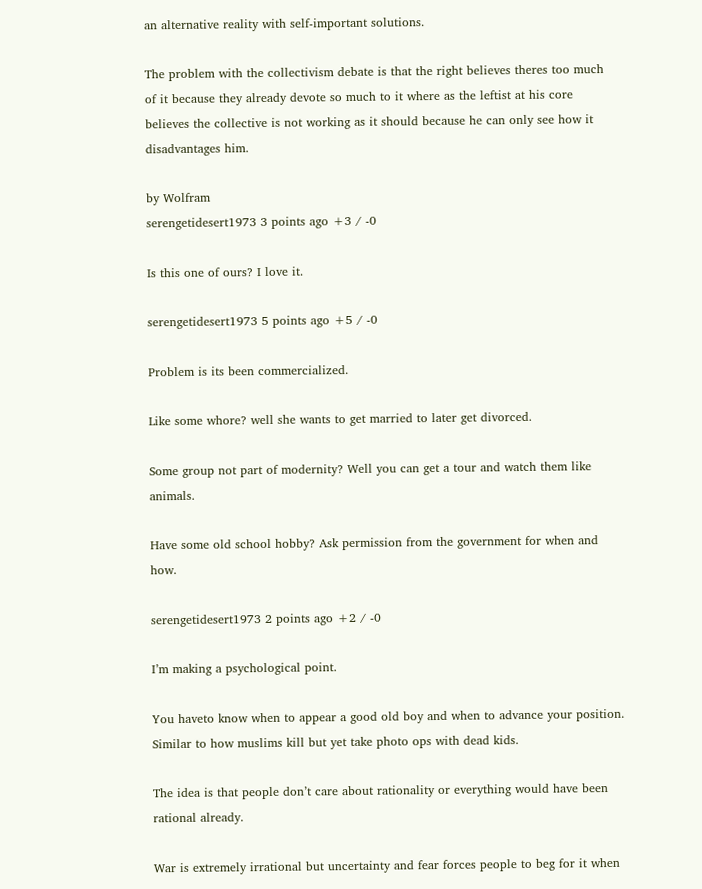an alternative reality with self-important solutions.

The problem with the collectivism debate is that the right believes theres too much of it because they already devote so much to it where as the leftist at his core believes the collective is not working as it should because he can only see how it disadvantages him.

by Wolfram
serengetidesert1973 3 points ago +3 / -0

Is this one of ours? I love it.

serengetidesert1973 5 points ago +5 / -0

Problem is its been commercialized.

Like some whore? well she wants to get married to later get divorced.

Some group not part of modernity? Well you can get a tour and watch them like animals.

Have some old school hobby? Ask permission from the government for when and how.

serengetidesert1973 2 points ago +2 / -0

I’m making a psychological point.

You haveto know when to appear a good old boy and when to advance your position. Similar to how muslims kill but yet take photo ops with dead kids.

The idea is that people don’t care about rationality or everything would have been rational already.

War is extremely irrational but uncertainty and fear forces people to beg for it when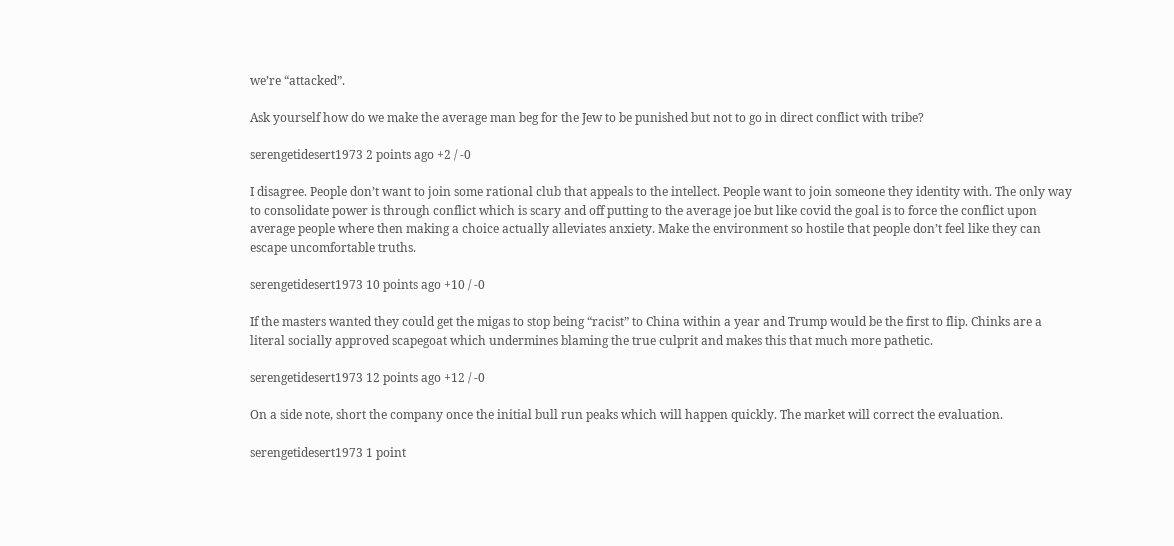we’re “attacked”.

Ask yourself how do we make the average man beg for the Jew to be punished but not to go in direct conflict with tribe?

serengetidesert1973 2 points ago +2 / -0

I disagree. People don’t want to join some rational club that appeals to the intellect. People want to join someone they identity with. The only way to consolidate power is through conflict which is scary and off putting to the average joe but like covid the goal is to force the conflict upon average people where then making a choice actually alleviates anxiety. Make the environment so hostile that people don’t feel like they can escape uncomfortable truths.

serengetidesert1973 10 points ago +10 / -0

If the masters wanted they could get the migas to stop being “racist” to China within a year and Trump would be the first to flip. Chinks are a literal socially approved scapegoat which undermines blaming the true culprit and makes this that much more pathetic.

serengetidesert1973 12 points ago +12 / -0

On a side note, short the company once the initial bull run peaks which will happen quickly. The market will correct the evaluation.

serengetidesert1973 1 point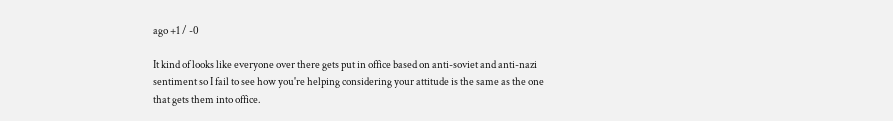ago +1 / -0

It kind of looks like everyone over there gets put in office based on anti-soviet and anti-nazi sentiment so I fail to see how you're helping considering your attitude is the same as the one that gets them into office.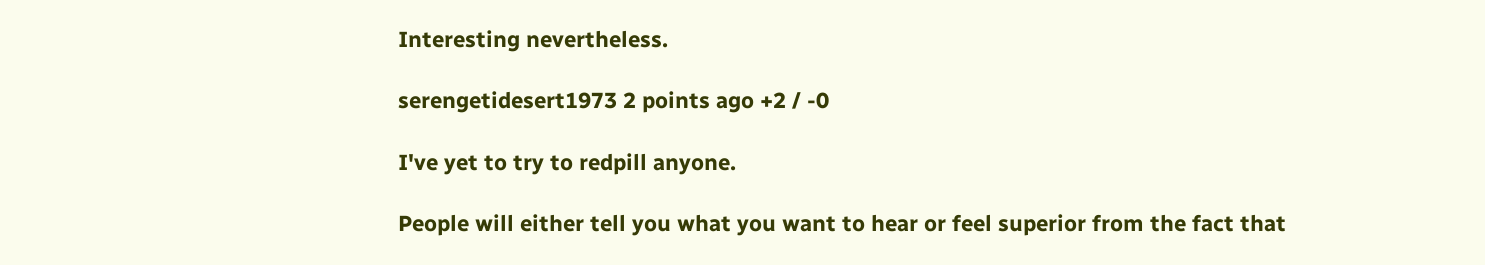Interesting nevertheless.

serengetidesert1973 2 points ago +2 / -0

I've yet to try to redpill anyone.

People will either tell you what you want to hear or feel superior from the fact that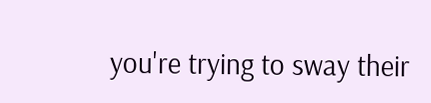you're trying to sway their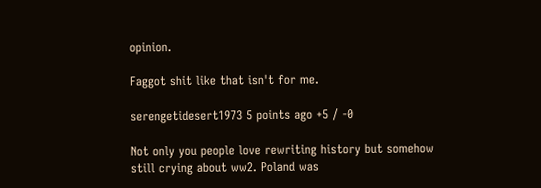opinion.

Faggot shit like that isn't for me.

serengetidesert1973 5 points ago +5 / -0

Not only you people love rewriting history but somehow still crying about ww2. Poland was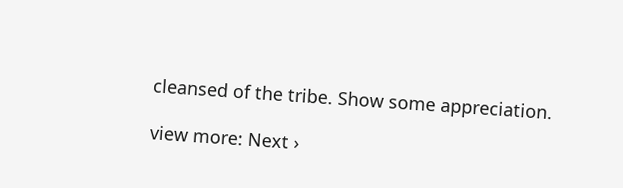cleansed of the tribe. Show some appreciation.

view more: Next ›